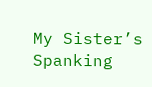My Sister’s Spanking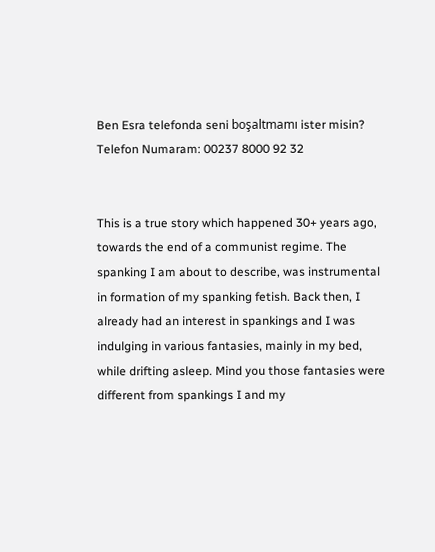Ben Esra telefonda seni boşaltmamı ister misin?
Telefon Numaram: 00237 8000 92 32


This is a true story which happened 30+ years ago, towards the end of a communist regime. The spanking I am about to describe, was instrumental in formation of my spanking fetish. Back then, I already had an interest in spankings and I was indulging in various fantasies, mainly in my bed, while drifting asleep. Mind you those fantasies were different from spankings I and my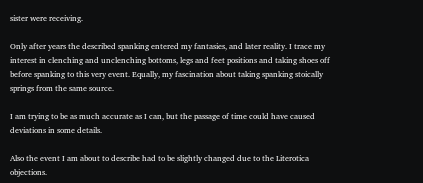sister were receiving.

Only after years the described spanking entered my fantasies, and later reality. I trace my interest in clenching and unclenching bottoms, legs and feet positions and taking shoes off before spanking to this very event. Equally, my fascination about taking spanking stoically springs from the same source.

I am trying to be as much accurate as I can, but the passage of time could have caused deviations in some details.

Also the event I am about to describe had to be slightly changed due to the Literotica objections.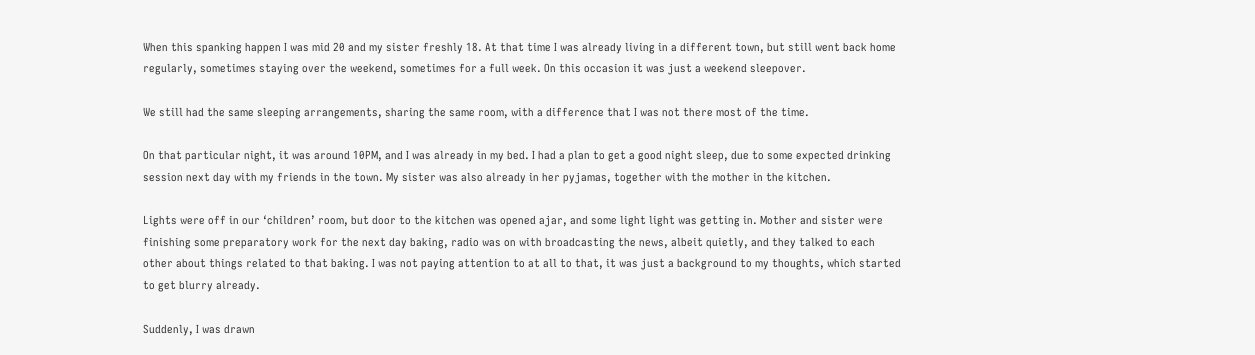When this spanking happen I was mid 20 and my sister freshly 18. At that time I was already living in a different town, but still went back home regularly, sometimes staying over the weekend, sometimes for a full week. On this occasion it was just a weekend sleepover.

We still had the same sleeping arrangements, sharing the same room, with a difference that I was not there most of the time.

On that particular night, it was around 10PM, and I was already in my bed. I had a plan to get a good night sleep, due to some expected drinking session next day with my friends in the town. My sister was also already in her pyjamas, together with the mother in the kitchen.

Lights were off in our ‘children’ room, but door to the kitchen was opened ajar, and some light light was getting in. Mother and sister were finishing some preparatory work for the next day baking, radio was on with broadcasting the news, albeit quietly, and they talked to each other about things related to that baking. I was not paying attention to at all to that, it was just a background to my thoughts, which started to get blurry already.

Suddenly, I was drawn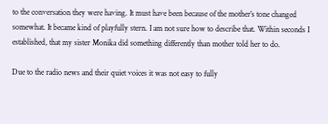to the conversation they were having. It must have been because of the mother’s tone changed somewhat. It became kind of playfully stern. I am not sure how to describe that. Within seconds I established, that my sister Monika did something differently than mother told her to do.

Due to the radio news and their quiet voices it was not easy to fully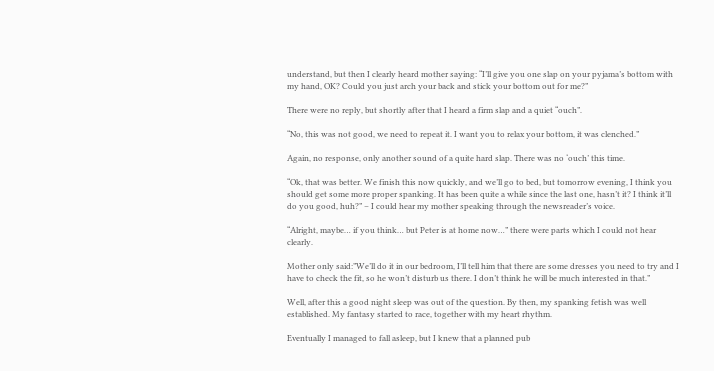understand, but then I clearly heard mother saying: “I’ll give you one slap on your pyjama’s bottom with my hand, OK? Could you just arch your back and stick your bottom out for me?”

There were no reply, but shortly after that I heard a firm slap and a quiet “ouch”.

“No, this was not good, we need to repeat it. I want you to relax your bottom, it was clenched.”

Again, no response, only another sound of a quite hard slap. There was no ‘ouch’ this time.

“Ok, that was better. We finish this now quickly, and we’ll go to bed, but tomorrow evening, I think you should get some more proper spanking. It has been quite a while since the last one, hasn’t it? I think it’ll do you good, huh?” – I could hear my mother speaking through the newsreader’s voice.

“Alright, maybe… if you think… but Peter is at home now…” there were parts which I could not hear clearly.

Mother only said:”We’ll do it in our bedroom, I’ll tell him that there are some dresses you need to try and I have to check the fit, so he won’t disturb us there. I don’t think he will be much interested in that.”

Well, after this a good night sleep was out of the question. By then, my spanking fetish was well established. My fantasy started to race, together with my heart rhythm.

Eventually I managed to fall asleep, but I knew that a planned pub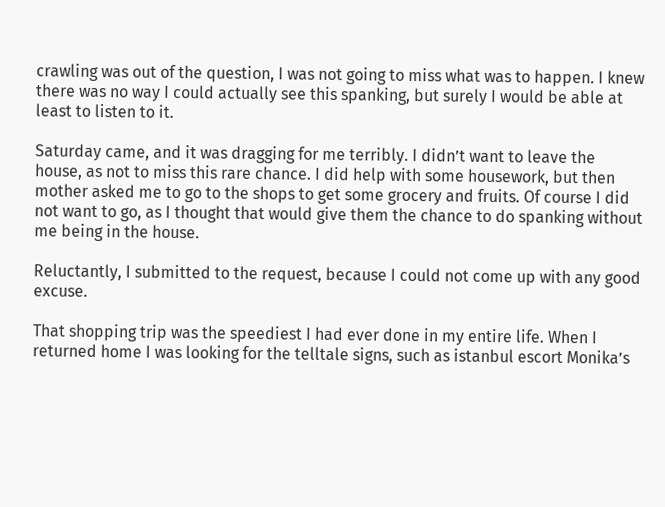crawling was out of the question, I was not going to miss what was to happen. I knew there was no way I could actually see this spanking, but surely I would be able at least to listen to it.

Saturday came, and it was dragging for me terribly. I didn’t want to leave the house, as not to miss this rare chance. I did help with some housework, but then mother asked me to go to the shops to get some grocery and fruits. Of course I did not want to go, as I thought that would give them the chance to do spanking without me being in the house.

Reluctantly, I submitted to the request, because I could not come up with any good excuse.

That shopping trip was the speediest I had ever done in my entire life. When I returned home I was looking for the telltale signs, such as istanbul escort Monika’s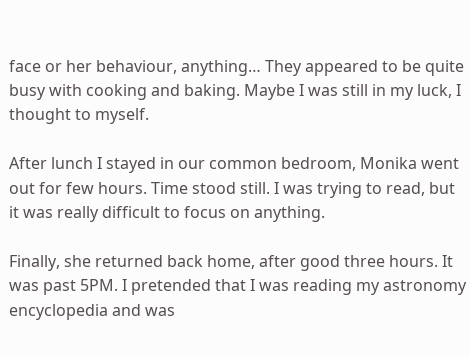face or her behaviour, anything… They appeared to be quite busy with cooking and baking. Maybe I was still in my luck, I thought to myself.

After lunch I stayed in our common bedroom, Monika went out for few hours. Time stood still. I was trying to read, but it was really difficult to focus on anything.

Finally, she returned back home, after good three hours. It was past 5PM. I pretended that I was reading my astronomy encyclopedia and was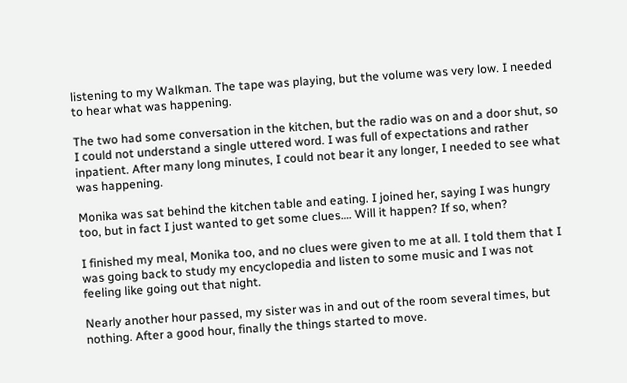listening to my Walkman. The tape was playing, but the volume was very low. I needed to hear what was happening.

The two had some conversation in the kitchen, but the radio was on and a door shut, so I could not understand a single uttered word. I was full of expectations and rather inpatient. After many long minutes, I could not bear it any longer, I needed to see what was happening.

Monika was sat behind the kitchen table and eating. I joined her, saying I was hungry too, but in fact I just wanted to get some clues…. Will it happen? If so, when?

I finished my meal, Monika too, and no clues were given to me at all. I told them that I was going back to study my encyclopedia and listen to some music and I was not feeling like going out that night.

Nearly another hour passed, my sister was in and out of the room several times, but nothing. After a good hour, finally the things started to move.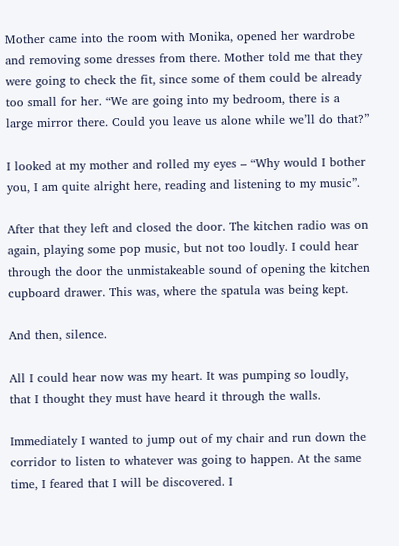Mother came into the room with Monika, opened her wardrobe and removing some dresses from there. Mother told me that they were going to check the fit, since some of them could be already too small for her. “We are going into my bedroom, there is a large mirror there. Could you leave us alone while we’ll do that?”

I looked at my mother and rolled my eyes – “Why would I bother you, I am quite alright here, reading and listening to my music”.

After that they left and closed the door. The kitchen radio was on again, playing some pop music, but not too loudly. I could hear through the door the unmistakeable sound of opening the kitchen cupboard drawer. This was, where the spatula was being kept.

And then, silence.

All I could hear now was my heart. It was pumping so loudly, that I thought they must have heard it through the walls.

Immediately I wanted to jump out of my chair and run down the corridor to listen to whatever was going to happen. At the same time, I feared that I will be discovered. I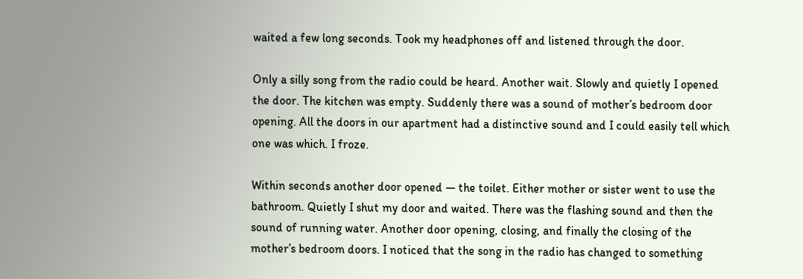waited a few long seconds. Took my headphones off and listened through the door.

Only a silly song from the radio could be heard. Another wait. Slowly and quietly I opened the door. The kitchen was empty. Suddenly there was a sound of mother’s bedroom door opening. All the doors in our apartment had a distinctive sound and I could easily tell which one was which. I froze.

Within seconds another door opened — the toilet. Either mother or sister went to use the bathroom. Quietly I shut my door and waited. There was the flashing sound and then the sound of running water. Another door opening, closing, and finally the closing of the mother’s bedroom doors. I noticed that the song in the radio has changed to something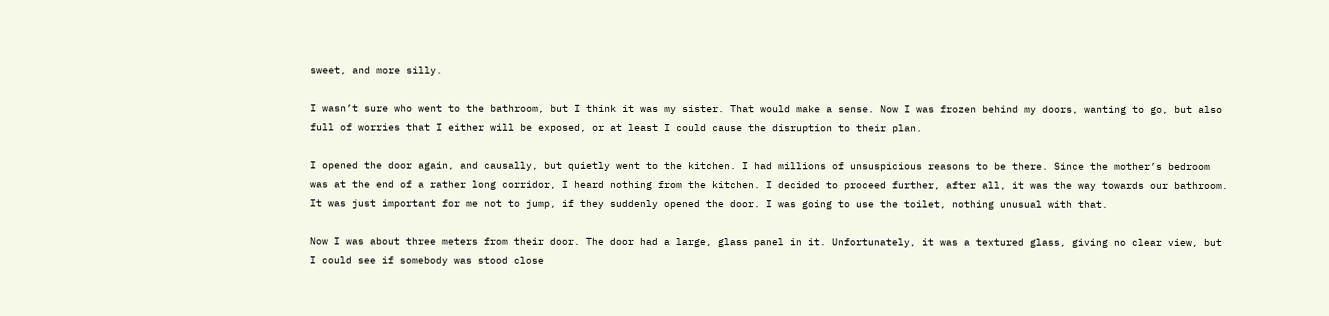sweet, and more silly.

I wasn’t sure who went to the bathroom, but I think it was my sister. That would make a sense. Now I was frozen behind my doors, wanting to go, but also full of worries that I either will be exposed, or at least I could cause the disruption to their plan.

I opened the door again, and causally, but quietly went to the kitchen. I had millions of unsuspicious reasons to be there. Since the mother’s bedroom was at the end of a rather long corridor, I heard nothing from the kitchen. I decided to proceed further, after all, it was the way towards our bathroom. It was just important for me not to jump, if they suddenly opened the door. I was going to use the toilet, nothing unusual with that.

Now I was about three meters from their door. The door had a large, glass panel in it. Unfortunately, it was a textured glass, giving no clear view, but I could see if somebody was stood close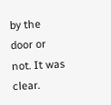by the door or not. It was clear.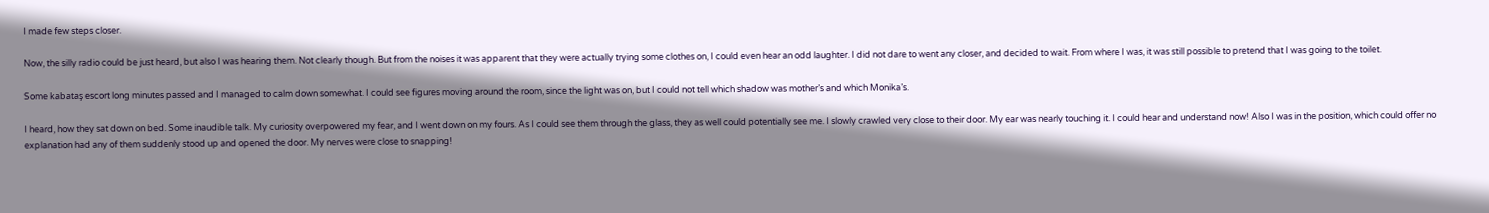I made few steps closer.

Now, the silly radio could be just heard, but also I was hearing them. Not clearly though. But from the noises it was apparent that they were actually trying some clothes on, I could even hear an odd laughter. I did not dare to went any closer, and decided to wait. From where I was, it was still possible to pretend that I was going to the toilet.

Some kabataş escort long minutes passed and I managed to calm down somewhat. I could see figures moving around the room, since the light was on, but I could not tell which shadow was mother’s and which Monika’s.

I heard, how they sat down on bed. Some inaudible talk. My curiosity overpowered my fear, and I went down on my fours. As I could see them through the glass, they as well could potentially see me. I slowly crawled very close to their door. My ear was nearly touching it. I could hear and understand now! Also I was in the position, which could offer no explanation had any of them suddenly stood up and opened the door. My nerves were close to snapping!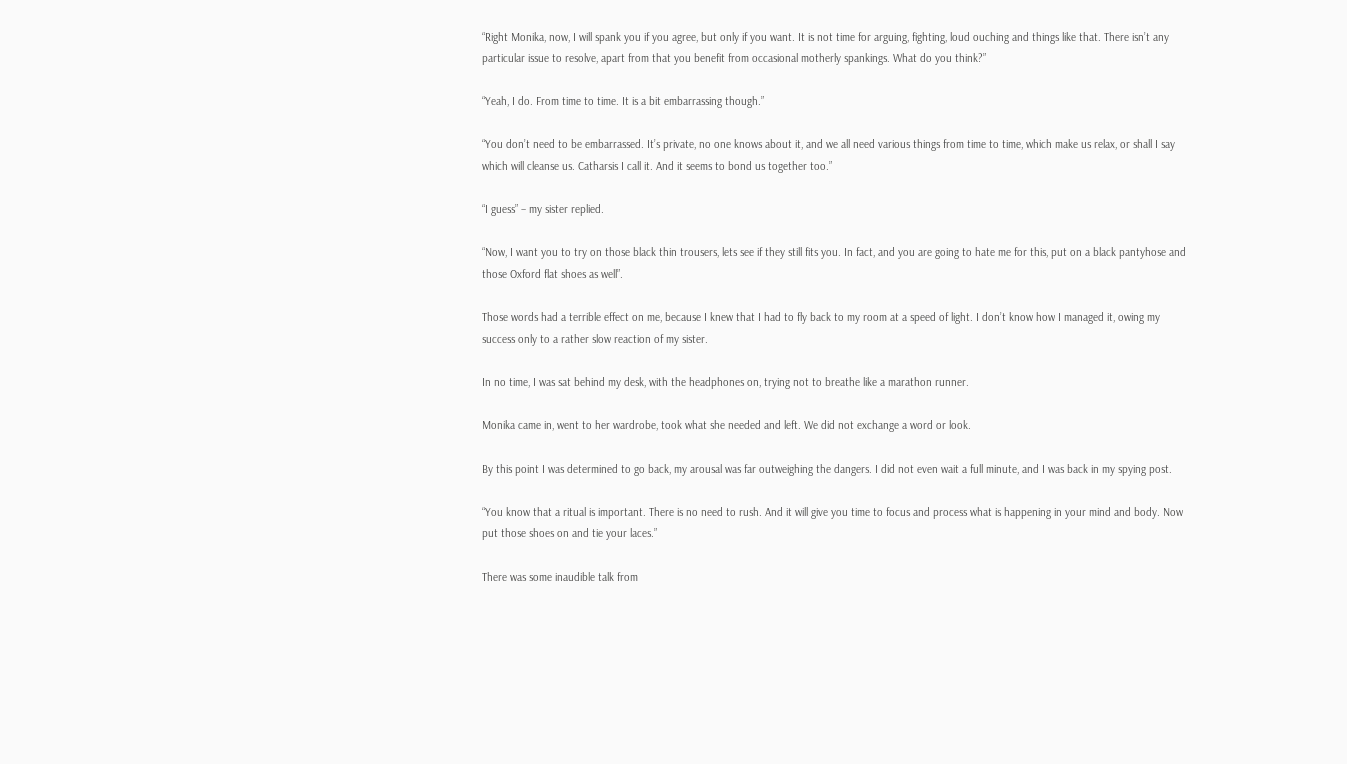“Right Monika, now, I will spank you if you agree, but only if you want. It is not time for arguing, fighting, loud ouching and things like that. There isn’t any particular issue to resolve, apart from that you benefit from occasional motherly spankings. What do you think?”

“Yeah, I do. From time to time. It is a bit embarrassing though.”

“You don’t need to be embarrassed. It’s private, no one knows about it, and we all need various things from time to time, which make us relax, or shall I say which will cleanse us. Catharsis I call it. And it seems to bond us together too.”

“I guess” – my sister replied.

“Now, I want you to try on those black thin trousers, lets see if they still fits you. In fact, and you are going to hate me for this, put on a black pantyhose and those Oxford flat shoes as well”.

Those words had a terrible effect on me, because I knew that I had to fly back to my room at a speed of light. I don’t know how I managed it, owing my success only to a rather slow reaction of my sister.

In no time, I was sat behind my desk, with the headphones on, trying not to breathe like a marathon runner.

Monika came in, went to her wardrobe, took what she needed and left. We did not exchange a word or look.

By this point I was determined to go back, my arousal was far outweighing the dangers. I did not even wait a full minute, and I was back in my spying post.

“You know that a ritual is important. There is no need to rush. And it will give you time to focus and process what is happening in your mind and body. Now put those shoes on and tie your laces.”

There was some inaudible talk from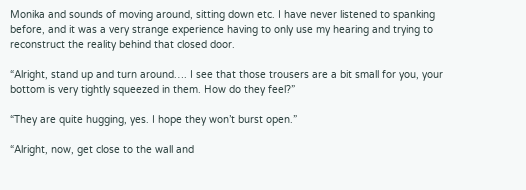Monika and sounds of moving around, sitting down etc. I have never listened to spanking before, and it was a very strange experience having to only use my hearing and trying to reconstruct the reality behind that closed door.

“Alright, stand up and turn around…. I see that those trousers are a bit small for you, your bottom is very tightly squeezed in them. How do they feel?”

“They are quite hugging, yes. I hope they won’t burst open.”

“Alright, now, get close to the wall and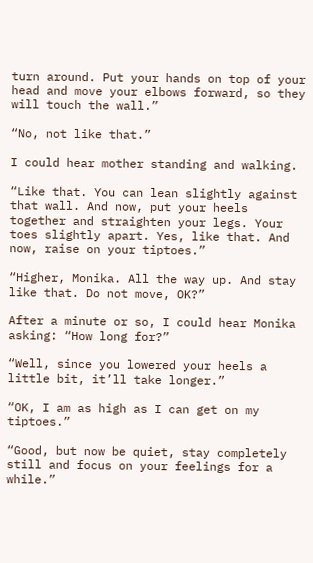turn around. Put your hands on top of your head and move your elbows forward, so they will touch the wall.”

“No, not like that.”

I could hear mother standing and walking.

“Like that. You can lean slightly against that wall. And now, put your heels together and straighten your legs. Your toes slightly apart. Yes, like that. And now, raise on your tiptoes.”

“Higher, Monika. All the way up. And stay like that. Do not move, OK?”

After a minute or so, I could hear Monika asking: “How long for?”

“Well, since you lowered your heels a little bit, it’ll take longer.”

“OK, I am as high as I can get on my tiptoes.”

“Good, but now be quiet, stay completely still and focus on your feelings for a while.”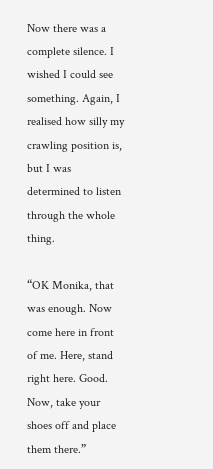Now there was a complete silence. I wished I could see something. Again, I realised how silly my crawling position is, but I was determined to listen through the whole thing.

“OK Monika, that was enough. Now come here in front of me. Here, stand right here. Good. Now, take your shoes off and place them there.”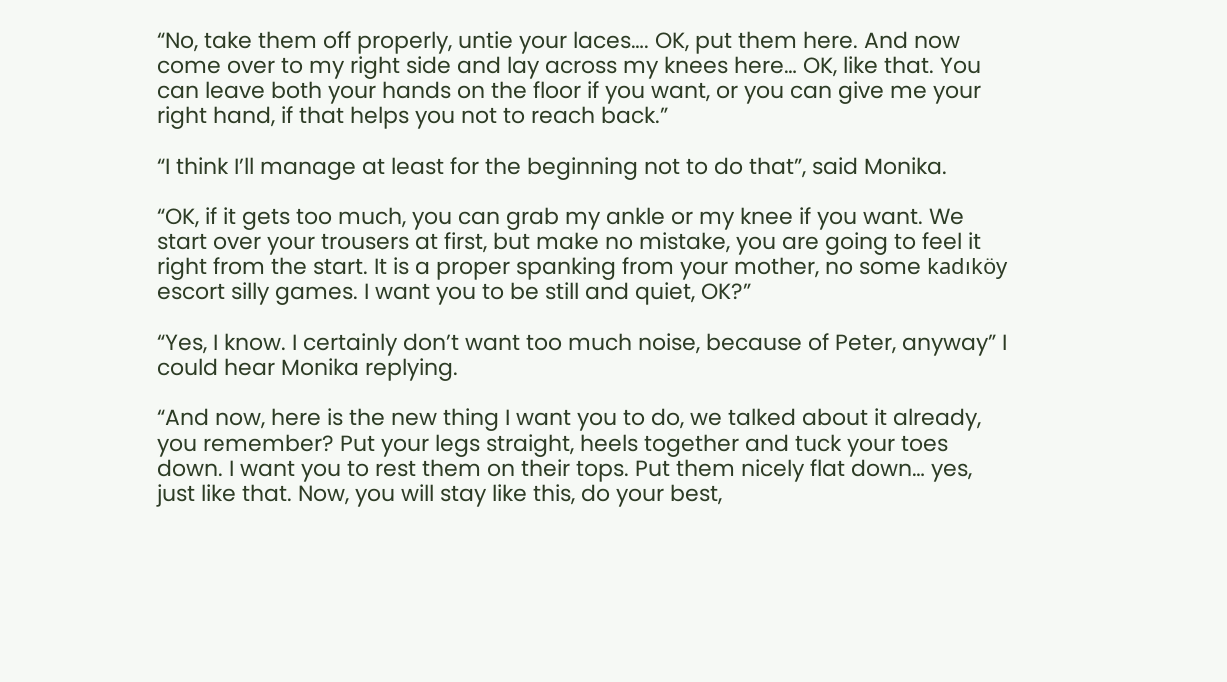“No, take them off properly, untie your laces…. OK, put them here. And now come over to my right side and lay across my knees here… OK, like that. You can leave both your hands on the floor if you want, or you can give me your right hand, if that helps you not to reach back.”

“I think I’ll manage at least for the beginning not to do that”, said Monika.

“OK, if it gets too much, you can grab my ankle or my knee if you want. We start over your trousers at first, but make no mistake, you are going to feel it right from the start. It is a proper spanking from your mother, no some kadıköy escort silly games. I want you to be still and quiet, OK?”

“Yes, I know. I certainly don’t want too much noise, because of Peter, anyway” I could hear Monika replying.

“And now, here is the new thing I want you to do, we talked about it already, you remember? Put your legs straight, heels together and tuck your toes down. I want you to rest them on their tops. Put them nicely flat down… yes, just like that. Now, you will stay like this, do your best,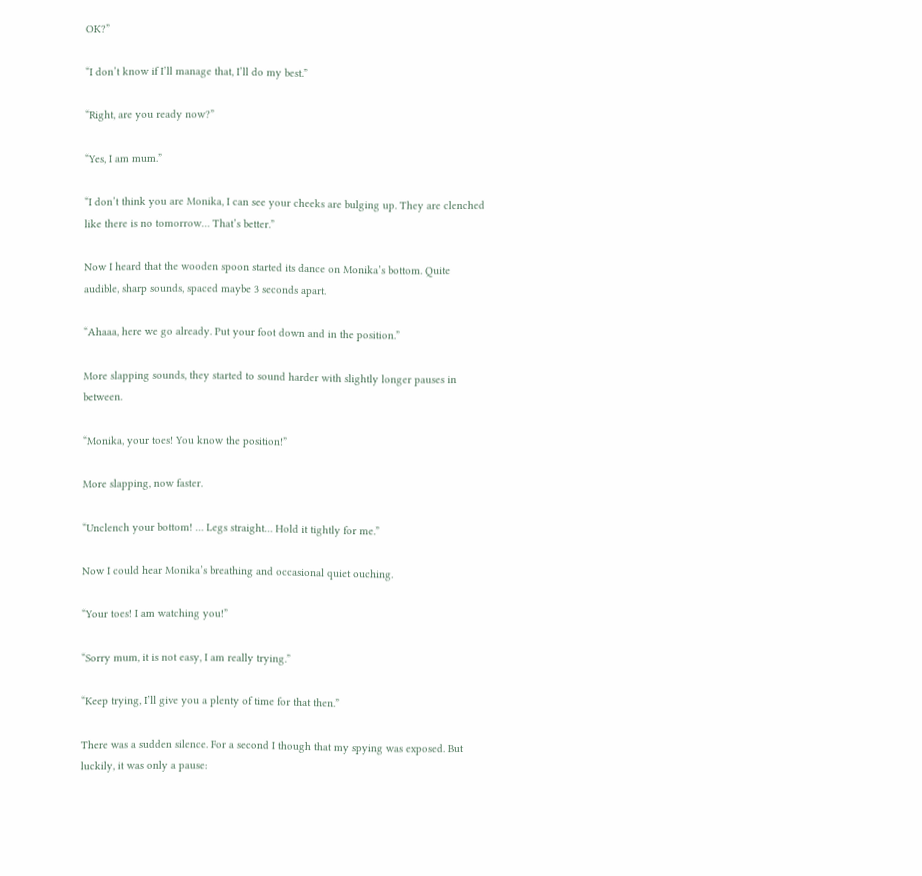OK?”

“I don’t know if I’ll manage that, I’ll do my best.”

“Right, are you ready now?”

“Yes, I am mum.”

“I don’t think you are Monika, I can see your cheeks are bulging up. They are clenched like there is no tomorrow… That’s better.”

Now I heard that the wooden spoon started its dance on Monika’s bottom. Quite audible, sharp sounds, spaced maybe 3 seconds apart.

“Ahaaa, here we go already. Put your foot down and in the position.”

More slapping sounds, they started to sound harder with slightly longer pauses in between.

“Monika, your toes! You know the position!”

More slapping, now faster.

“Unclench your bottom! … Legs straight… Hold it tightly for me.”

Now I could hear Monika’s breathing and occasional quiet ouching.

“Your toes! I am watching you!”

“Sorry mum, it is not easy, I am really trying.”

“Keep trying, I’ll give you a plenty of time for that then.”

There was a sudden silence. For a second I though that my spying was exposed. But luckily, it was only a pause: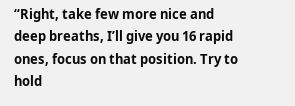“Right, take few more nice and deep breaths, I’ll give you 16 rapid ones, focus on that position. Try to hold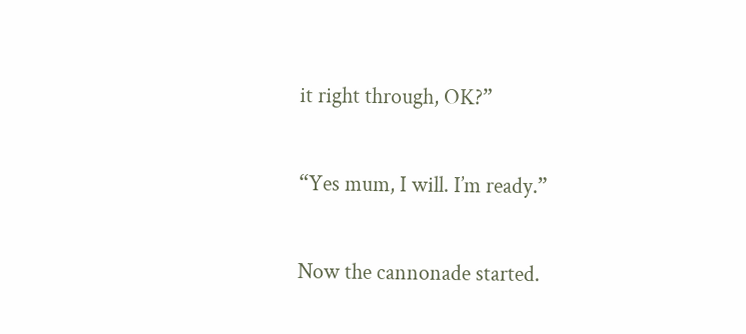it right through, OK?”

“Yes mum, I will. I’m ready.”

Now the cannonade started.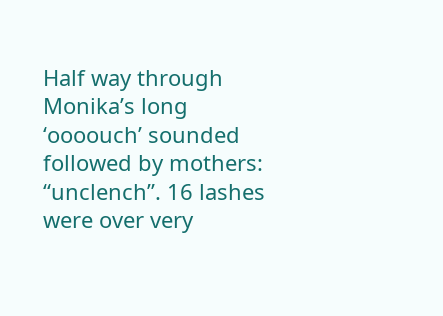Half way through Monika’s long ‘oooouch’ sounded followed by mothers: “unclench”. 16 lashes were over very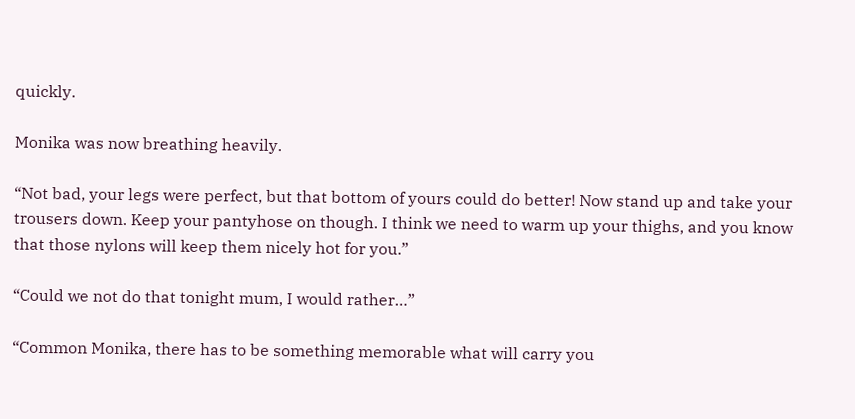quickly.

Monika was now breathing heavily.

“Not bad, your legs were perfect, but that bottom of yours could do better! Now stand up and take your trousers down. Keep your pantyhose on though. I think we need to warm up your thighs, and you know that those nylons will keep them nicely hot for you.”

“Could we not do that tonight mum, I would rather…”

“Common Monika, there has to be something memorable what will carry you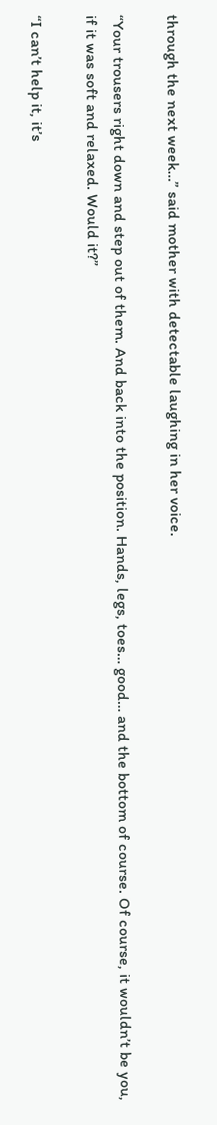through the next week…” said mother with detectable laughing in her voice.

“Your trousers right down and step out of them. And back into the position. Hands, legs, toes… good… and the bottom of course. Of course, it wouldn’t be you, if it was soft and relaxed. Would it?”

“I can’t help it, it’s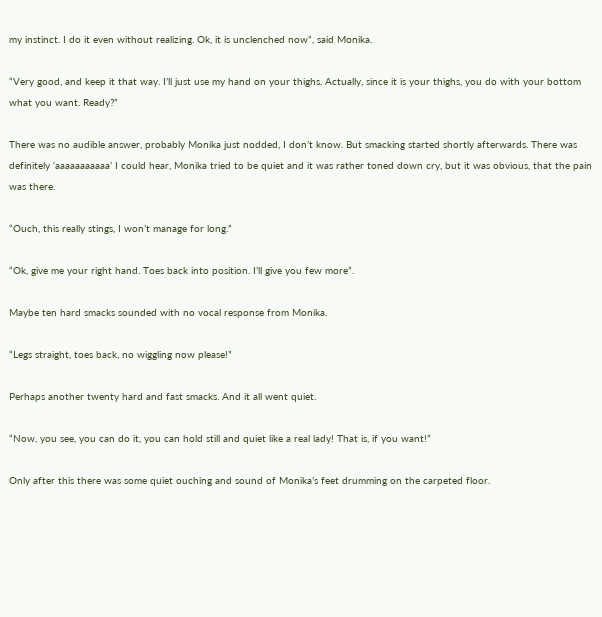my instinct. I do it even without realizing. Ok, it is unclenched now”, said Monika.

“Very good, and keep it that way. I’ll just use my hand on your thighs. Actually, since it is your thighs, you do with your bottom what you want. Ready?”

There was no audible answer, probably Monika just nodded, I don’t know. But smacking started shortly afterwards. There was definitely ‘aaaaaaaaaaa’ I could hear, Monika tried to be quiet and it was rather toned down cry, but it was obvious, that the pain was there.

“Ouch, this really stings, I won’t manage for long.”

“Ok, give me your right hand. Toes back into position. I’ll give you few more”.

Maybe ten hard smacks sounded with no vocal response from Monika.

“Legs straight, toes back, no wiggling now please!”

Perhaps another twenty hard and fast smacks. And it all went quiet.

“Now, you see, you can do it, you can hold still and quiet like a real lady! That is, if you want!”

Only after this there was some quiet ouching and sound of Monika’s feet drumming on the carpeted floor.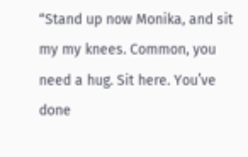“Stand up now Monika, and sit my my knees. Common, you need a hug. Sit here. You’ve done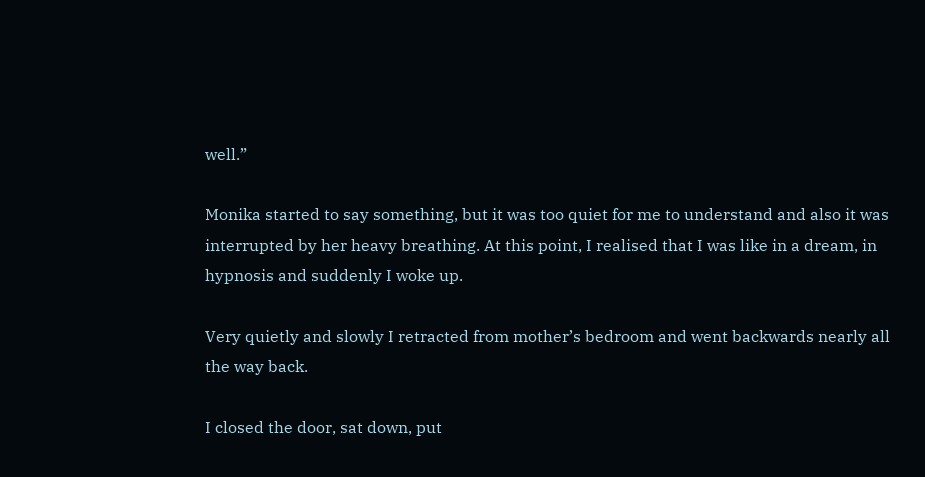well.”

Monika started to say something, but it was too quiet for me to understand and also it was interrupted by her heavy breathing. At this point, I realised that I was like in a dream, in hypnosis and suddenly I woke up.

Very quietly and slowly I retracted from mother’s bedroom and went backwards nearly all the way back.

I closed the door, sat down, put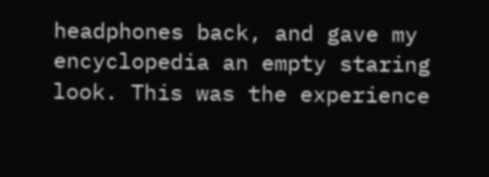headphones back, and gave my encyclopedia an empty staring look. This was the experience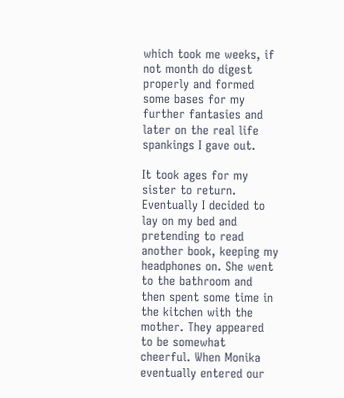which took me weeks, if not month do digest properly and formed some bases for my further fantasies and later on the real life spankings I gave out.

It took ages for my sister to return. Eventually I decided to lay on my bed and pretending to read another book, keeping my headphones on. She went to the bathroom and then spent some time in the kitchen with the mother. They appeared to be somewhat cheerful. When Monika eventually entered our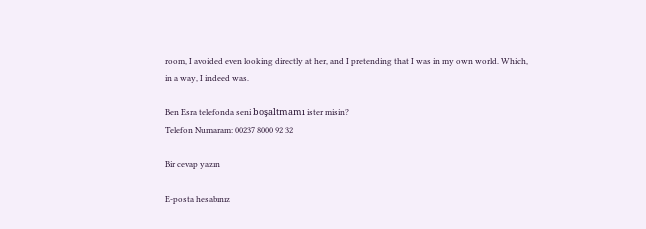room, I avoided even looking directly at her, and I pretending that I was in my own world. Which, in a way, I indeed was.

Ben Esra telefonda seni boşaltmamı ister misin?
Telefon Numaram: 00237 8000 92 32

Bir cevap yazın

E-posta hesabınız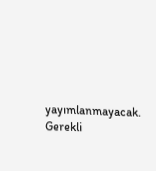yayımlanmayacak. Gerekli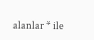alanlar * ile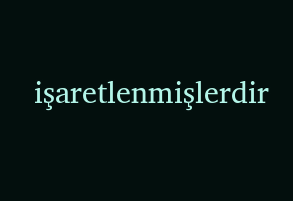işaretlenmişlerdir